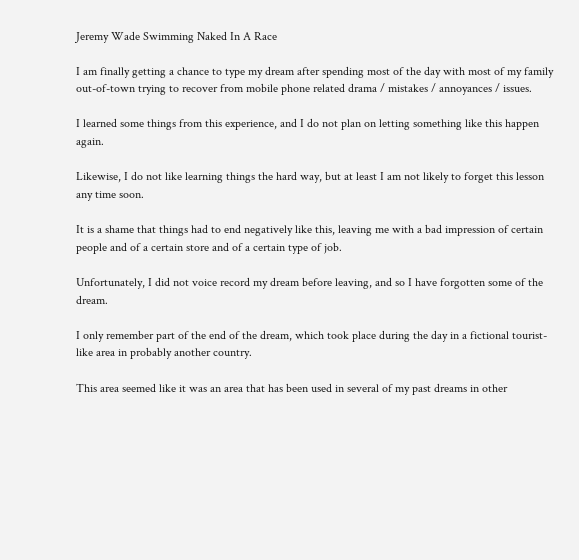Jeremy Wade Swimming Naked In A Race

I am finally getting a chance to type my dream after spending most of the day with most of my family out-of-town trying to recover from mobile phone related drama / mistakes / annoyances / issues.

I learned some things from this experience, and I do not plan on letting something like this happen again.

Likewise, I do not like learning things the hard way, but at least I am not likely to forget this lesson any time soon.

It is a shame that things had to end negatively like this, leaving me with a bad impression of certain people and of a certain store and of a certain type of job.

Unfortunately, I did not voice record my dream before leaving, and so I have forgotten some of the dream.

I only remember part of the end of the dream, which took place during the day in a fictional tourist-like area in probably another country.

This area seemed like it was an area that has been used in several of my past dreams in other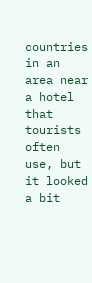countries in an area near a hotel that tourists often use, but it looked a bit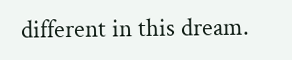different in this dream.